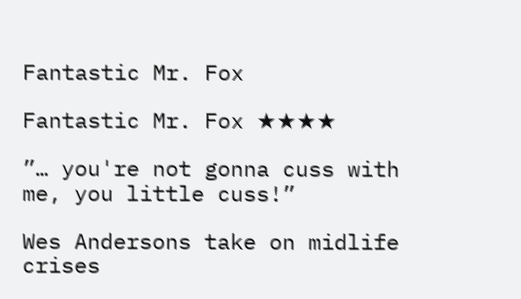Fantastic Mr. Fox

Fantastic Mr. Fox ★★★★

”… you're not gonna cuss with me, you little cuss!”

Wes Andersons take on midlife crises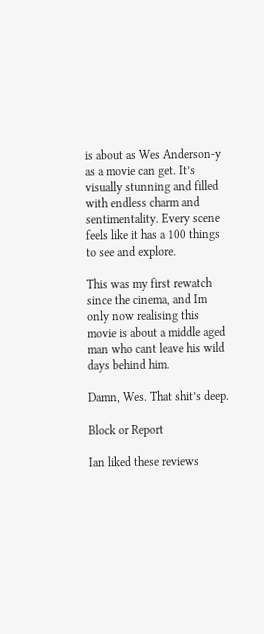is about as Wes Anderson-y as a movie can get. It’s visually stunning and filled with endless charm and sentimentality. Every scene feels like it has a 100 things to see and explore.

This was my first rewatch since the cinema, and Im only now realising this movie is about a middle aged man who cant leave his wild days behind him.

Damn, Wes. That shit’s deep.

Block or Report

Ian liked these reviews